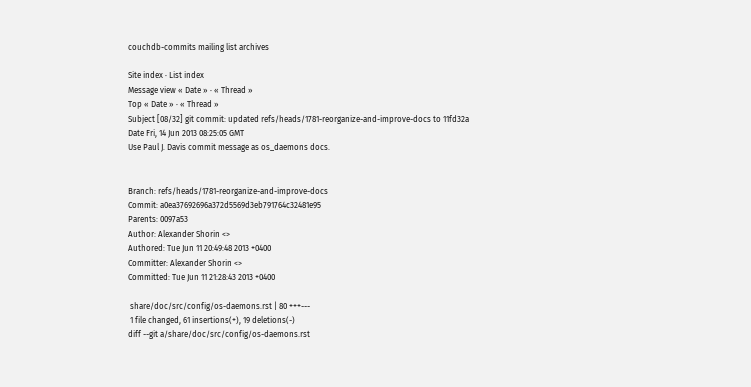couchdb-commits mailing list archives

Site index · List index
Message view « Date » · « Thread »
Top « Date » · « Thread »
Subject [08/32] git commit: updated refs/heads/1781-reorganize-and-improve-docs to 11fd32a
Date Fri, 14 Jun 2013 08:25:05 GMT
Use Paul J. Davis commit message as os_daemons docs.


Branch: refs/heads/1781-reorganize-and-improve-docs
Commit: a0ea37692696a372d5569d3eb791764c32481e95
Parents: 0097a53
Author: Alexander Shorin <>
Authored: Tue Jun 11 20:49:48 2013 +0400
Committer: Alexander Shorin <>
Committed: Tue Jun 11 21:28:43 2013 +0400

 share/doc/src/config/os-daemons.rst | 80 +++---
 1 file changed, 61 insertions(+), 19 deletions(-)
diff --git a/share/doc/src/config/os-daemons.rst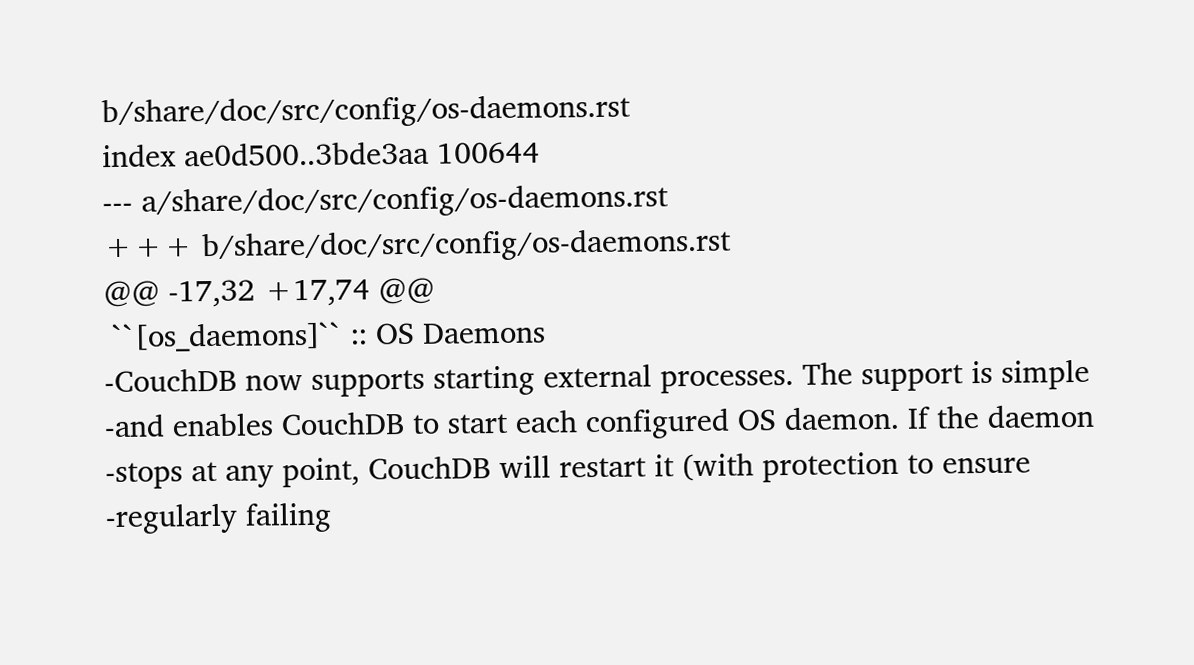b/share/doc/src/config/os-daemons.rst
index ae0d500..3bde3aa 100644
--- a/share/doc/src/config/os-daemons.rst
+++ b/share/doc/src/config/os-daemons.rst
@@ -17,32 +17,74 @@
 ``[os_daemons]`` :: OS Daemons
-CouchDB now supports starting external processes. The support is simple
-and enables CouchDB to start each configured OS daemon. If the daemon
-stops at any point, CouchDB will restart it (with protection to ensure
-regularly failing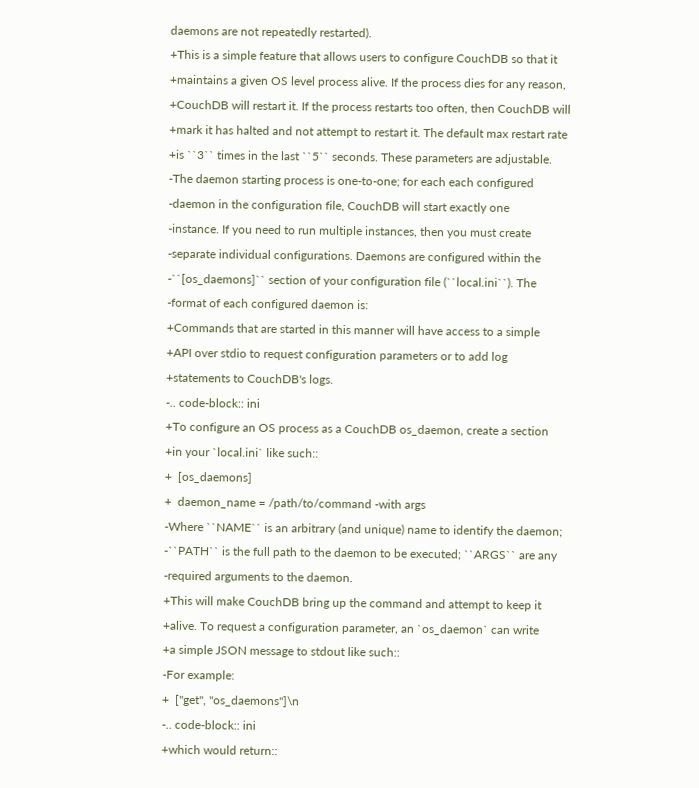daemons are not repeatedly restarted).
+This is a simple feature that allows users to configure CouchDB so that it
+maintains a given OS level process alive. If the process dies for any reason,
+CouchDB will restart it. If the process restarts too often, then CouchDB will
+mark it has halted and not attempt to restart it. The default max restart rate
+is ``3`` times in the last ``5`` seconds. These parameters are adjustable.
-The daemon starting process is one-to-one; for each each configured
-daemon in the configuration file, CouchDB will start exactly one
-instance. If you need to run multiple instances, then you must create
-separate individual configurations. Daemons are configured within the
-``[os_daemons]`` section of your configuration file (``local.ini``). The
-format of each configured daemon is:
+Commands that are started in this manner will have access to a simple
+API over stdio to request configuration parameters or to add log
+statements to CouchDB's logs.
-.. code-block:: ini
+To configure an OS process as a CouchDB os_daemon, create a section
+in your `local.ini` like such::
+  [os_daemons]
+  daemon_name = /path/to/command -with args
-Where ``NAME`` is an arbitrary (and unique) name to identify the daemon;
-``PATH`` is the full path to the daemon to be executed; ``ARGS`` are any
-required arguments to the daemon.
+This will make CouchDB bring up the command and attempt to keep it
+alive. To request a configuration parameter, an `os_daemon` can write
+a simple JSON message to stdout like such::
-For example:
+  ["get", "os_daemons"]\n
-.. code-block:: ini
+which would return::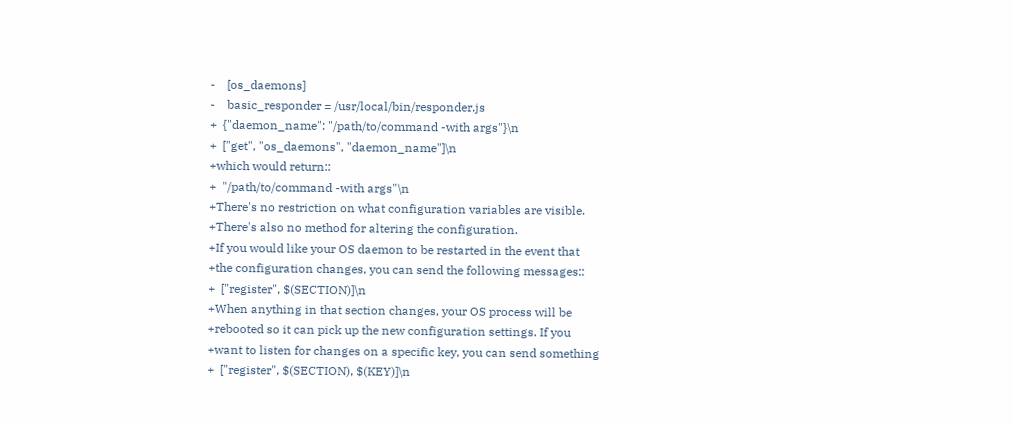-    [os_daemons]
-    basic_responder = /usr/local/bin/responder.js
+  {"daemon_name": "/path/to/command -with args"}\n
+  ["get", "os_daemons", "daemon_name"]\n
+which would return::
+  "/path/to/command -with args"\n
+There's no restriction on what configuration variables are visible.
+There's also no method for altering the configuration.
+If you would like your OS daemon to be restarted in the event that
+the configuration changes, you can send the following messages::
+  ["register", $(SECTION)]\n
+When anything in that section changes, your OS process will be
+rebooted so it can pick up the new configuration settings. If you
+want to listen for changes on a specific key, you can send something
+  ["register", $(SECTION), $(KEY)]\n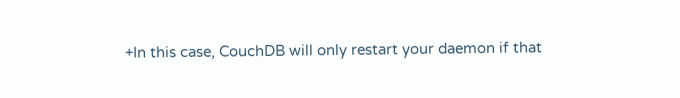+In this case, CouchDB will only restart your daemon if that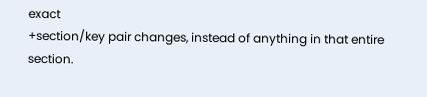exact
+section/key pair changes, instead of anything in that entire section.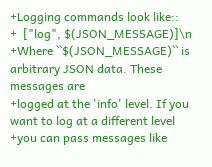+Logging commands look like::
+  ["log", $(JSON_MESSAGE)]\n
+Where ``$(JSON_MESSAGE)`` is arbitrary JSON data. These messages are
+logged at the 'info' level. If you want to log at a different level
+you can pass messages like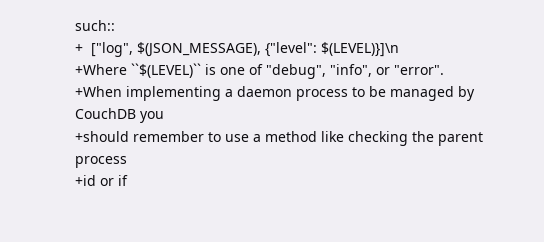such::
+  ["log", $(JSON_MESSAGE), {"level": $(LEVEL)}]\n
+Where ``$(LEVEL)`` is one of "debug", "info", or "error".
+When implementing a daemon process to be managed by CouchDB you
+should remember to use a method like checking the parent process
+id or if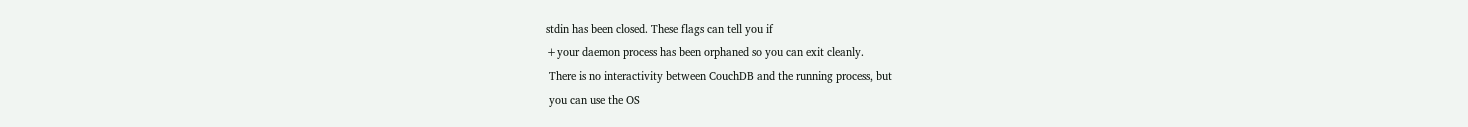stdin has been closed. These flags can tell you if
+your daemon process has been orphaned so you can exit cleanly.
 There is no interactivity between CouchDB and the running process, but
 you can use the OS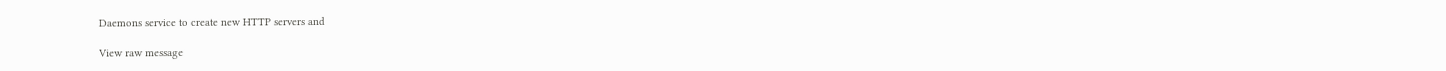Daemons service to create new HTTP servers and

View raw message